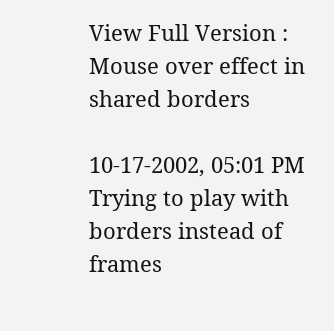View Full Version : Mouse over effect in shared borders

10-17-2002, 05:01 PM
Trying to play with borders instead of frames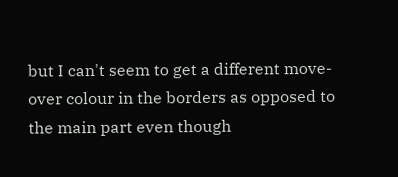but I can't seem to get a different move-over colour in the borders as opposed to the main part even though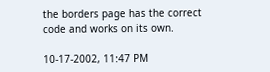the borders page has the correct code and works on its own.

10-17-2002, 11:47 PM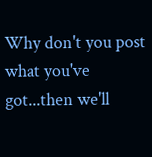Why don't you post what you've got...then we'll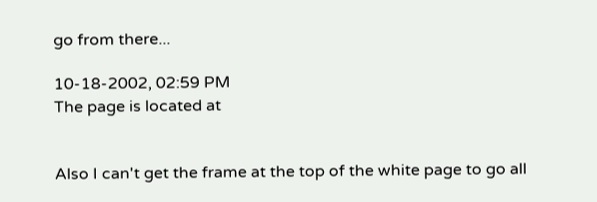go from there...

10-18-2002, 02:59 PM
The page is located at


Also I can't get the frame at the top of the white page to go all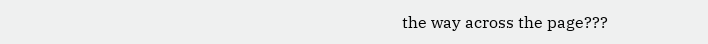the way across the page???